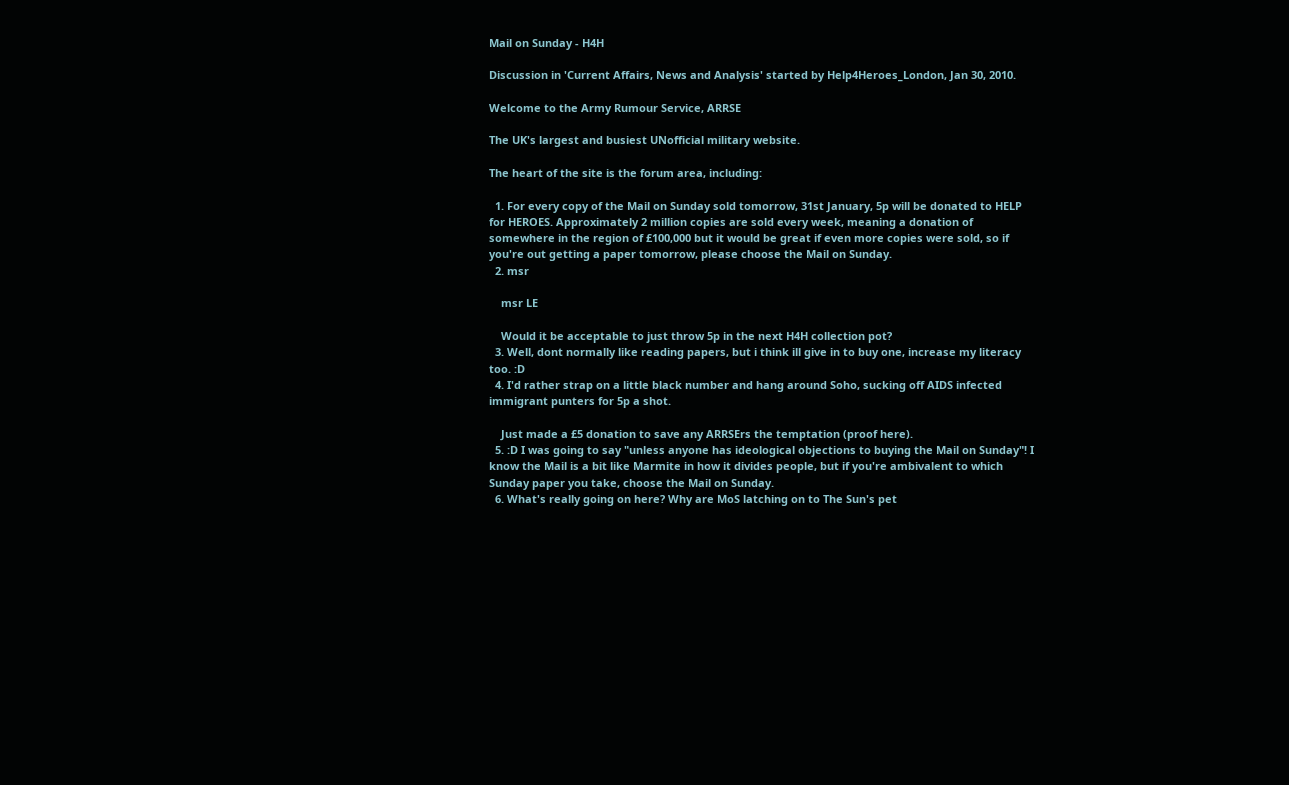Mail on Sunday - H4H

Discussion in 'Current Affairs, News and Analysis' started by Help4Heroes_London, Jan 30, 2010.

Welcome to the Army Rumour Service, ARRSE

The UK's largest and busiest UNofficial military website.

The heart of the site is the forum area, including:

  1. For every copy of the Mail on Sunday sold tomorrow, 31st January, 5p will be donated to HELP for HEROES. Approximately 2 million copies are sold every week, meaning a donation of somewhere in the region of £100,000 but it would be great if even more copies were sold, so if you're out getting a paper tomorrow, please choose the Mail on Sunday.
  2. msr

    msr LE

    Would it be acceptable to just throw 5p in the next H4H collection pot?
  3. Well, dont normally like reading papers, but i think ill give in to buy one, increase my literacy too. :D
  4. I'd rather strap on a little black number and hang around Soho, sucking off AIDS infected immigrant punters for 5p a shot.

    Just made a £5 donation to save any ARRSErs the temptation (proof here).
  5. :D I was going to say "unless anyone has ideological objections to buying the Mail on Sunday"! I know the Mail is a bit like Marmite in how it divides people, but if you're ambivalent to which Sunday paper you take, choose the Mail on Sunday.
  6. What's really going on here? Why are MoS latching on to The Sun's pet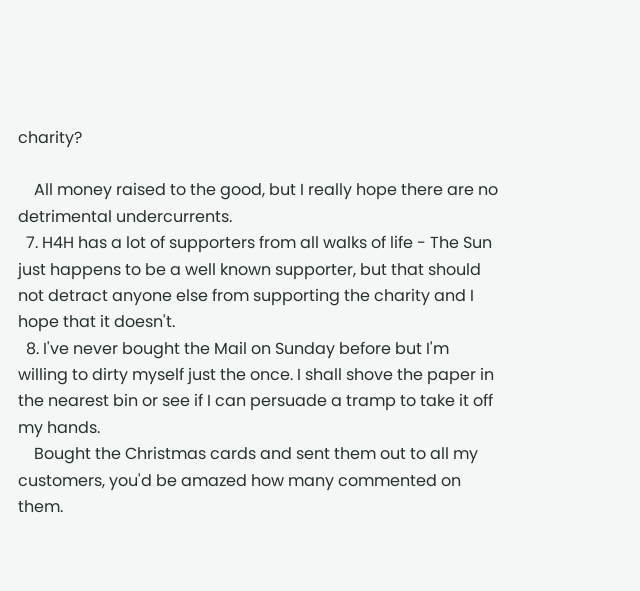charity?

    All money raised to the good, but I really hope there are no detrimental undercurrents.
  7. H4H has a lot of supporters from all walks of life - The Sun just happens to be a well known supporter, but that should not detract anyone else from supporting the charity and I hope that it doesn't.
  8. I've never bought the Mail on Sunday before but I'm willing to dirty myself just the once. I shall shove the paper in the nearest bin or see if I can persuade a tramp to take it off my hands.
    Bought the Christmas cards and sent them out to all my customers, you'd be amazed how many commented on them.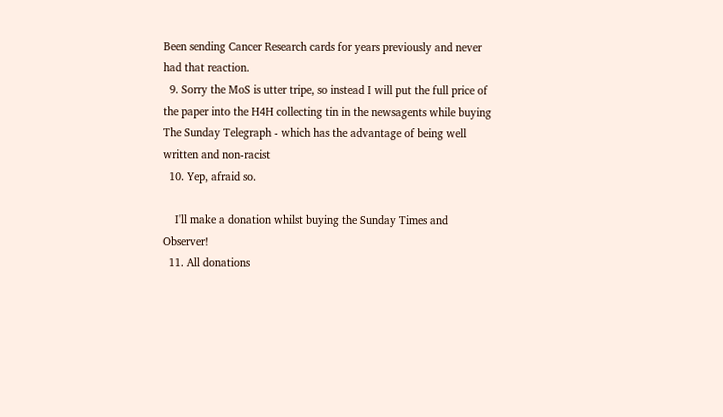Been sending Cancer Research cards for years previously and never had that reaction.
  9. Sorry the MoS is utter tripe, so instead I will put the full price of the paper into the H4H collecting tin in the newsagents while buying The Sunday Telegraph - which has the advantage of being well written and non-racist
  10. Yep, afraid so.

    I'll make a donation whilst buying the Sunday Times and Observer!
  11. All donations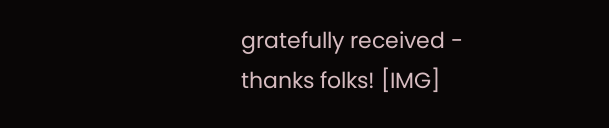gratefully received - thanks folks! [IMG]